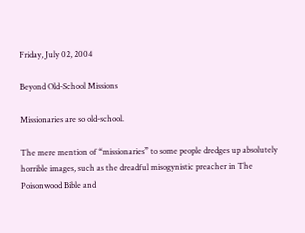Friday, July 02, 2004

Beyond Old-School Missions

Missionaries are so old-school.

The mere mention of “missionaries” to some people dredges up absolutely horrible images, such as the dreadful misogynistic preacher in The Poisonwood Bible and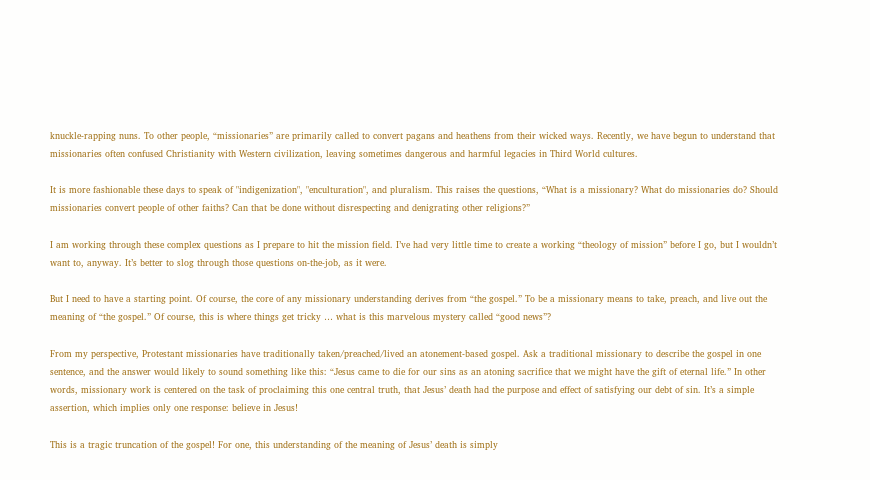knuckle-rapping nuns. To other people, “missionaries” are primarily called to convert pagans and heathens from their wicked ways. Recently, we have begun to understand that missionaries often confused Christianity with Western civilization, leaving sometimes dangerous and harmful legacies in Third World cultures.

It is more fashionable these days to speak of "indigenization", "enculturation", and pluralism. This raises the questions, “What is a missionary? What do missionaries do? Should missionaries convert people of other faiths? Can that be done without disrespecting and denigrating other religions?”

I am working through these complex questions as I prepare to hit the mission field. I’ve had very little time to create a working “theology of mission” before I go, but I wouldn’t want to, anyway. It’s better to slog through those questions on-the-job, as it were.

But I need to have a starting point. Of course, the core of any missionary understanding derives from “the gospel.” To be a missionary means to take, preach, and live out the meaning of “the gospel.” Of course, this is where things get tricky … what is this marvelous mystery called “good news”?

From my perspective, Protestant missionaries have traditionally taken/preached/lived an atonement-based gospel. Ask a traditional missionary to describe the gospel in one sentence, and the answer would likely to sound something like this: “Jesus came to die for our sins as an atoning sacrifice that we might have the gift of eternal life.” In other words, missionary work is centered on the task of proclaiming this one central truth, that Jesus’ death had the purpose and effect of satisfying our debt of sin. It’s a simple assertion, which implies only one response: believe in Jesus!

This is a tragic truncation of the gospel! For one, this understanding of the meaning of Jesus’ death is simply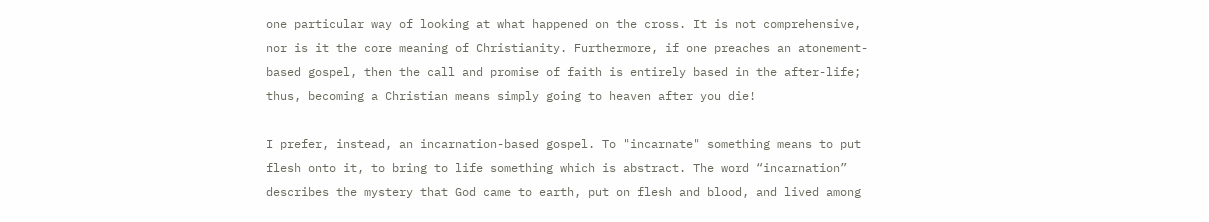one particular way of looking at what happened on the cross. It is not comprehensive, nor is it the core meaning of Christianity. Furthermore, if one preaches an atonement-based gospel, then the call and promise of faith is entirely based in the after-life; thus, becoming a Christian means simply going to heaven after you die!

I prefer, instead, an incarnation-based gospel. To "incarnate" something means to put flesh onto it, to bring to life something which is abstract. The word “incarnation” describes the mystery that God came to earth, put on flesh and blood, and lived among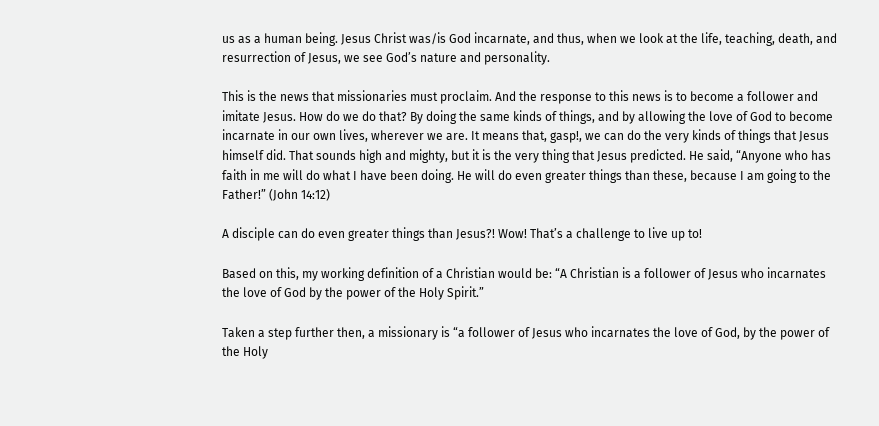us as a human being. Jesus Christ was/is God incarnate, and thus, when we look at the life, teaching, death, and resurrection of Jesus, we see God’s nature and personality.

This is the news that missionaries must proclaim. And the response to this news is to become a follower and imitate Jesus. How do we do that? By doing the same kinds of things, and by allowing the love of God to become incarnate in our own lives, wherever we are. It means that, gasp!, we can do the very kinds of things that Jesus himself did. That sounds high and mighty, but it is the very thing that Jesus predicted. He said, “Anyone who has faith in me will do what I have been doing. He will do even greater things than these, because I am going to the Father!” (John 14:12)

A disciple can do even greater things than Jesus?! Wow! That’s a challenge to live up to!

Based on this, my working definition of a Christian would be: “A Christian is a follower of Jesus who incarnates the love of God by the power of the Holy Spirit.”

Taken a step further then, a missionary is “a follower of Jesus who incarnates the love of God, by the power of the Holy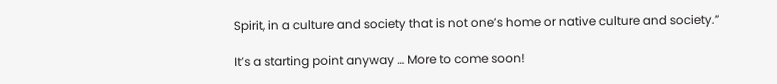Spirit, in a culture and society that is not one’s home or native culture and society.”

It’s a starting point anyway … More to come soon!